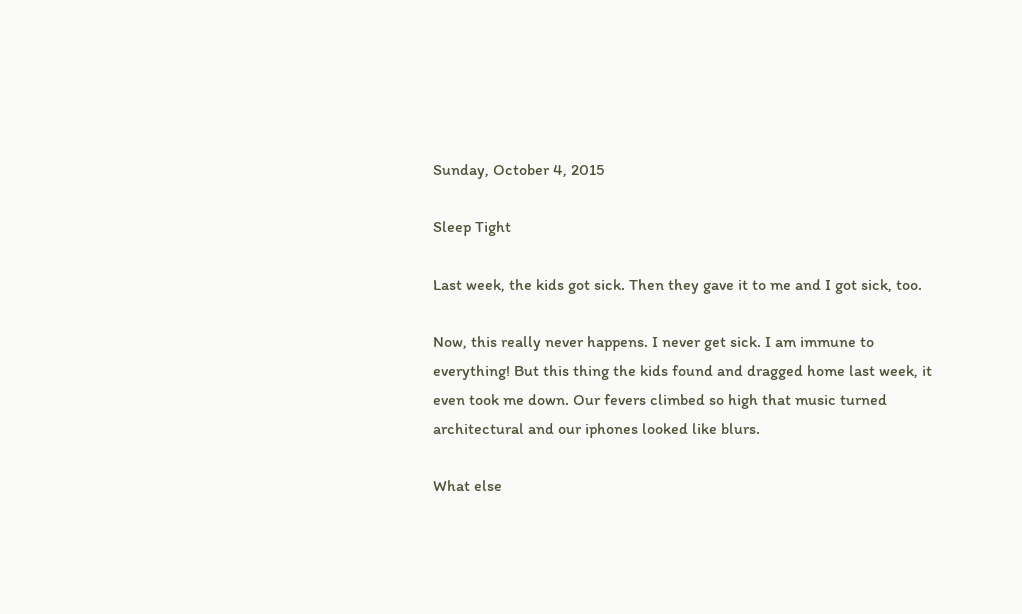Sunday, October 4, 2015

Sleep Tight

Last week, the kids got sick. Then they gave it to me and I got sick, too.

Now, this really never happens. I never get sick. I am immune to everything! But this thing the kids found and dragged home last week, it even took me down. Our fevers climbed so high that music turned architectural and our iphones looked like blurs.

What else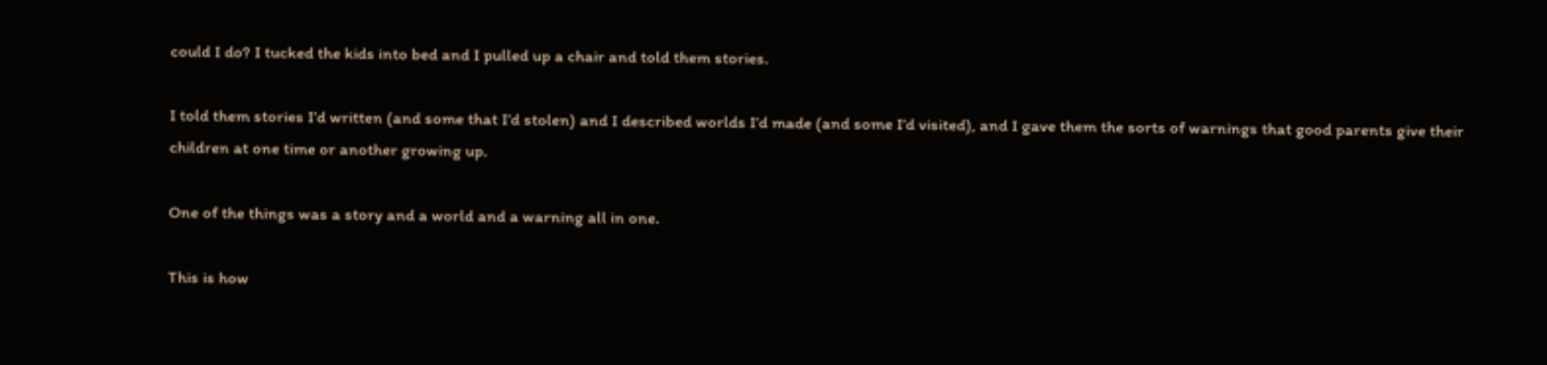could I do? I tucked the kids into bed and I pulled up a chair and told them stories.

I told them stories I’d written (and some that I’d stolen) and I described worlds I’d made (and some I’d visited), and I gave them the sorts of warnings that good parents give their children at one time or another growing up.

One of the things was a story and a world and a warning all in one.

This is how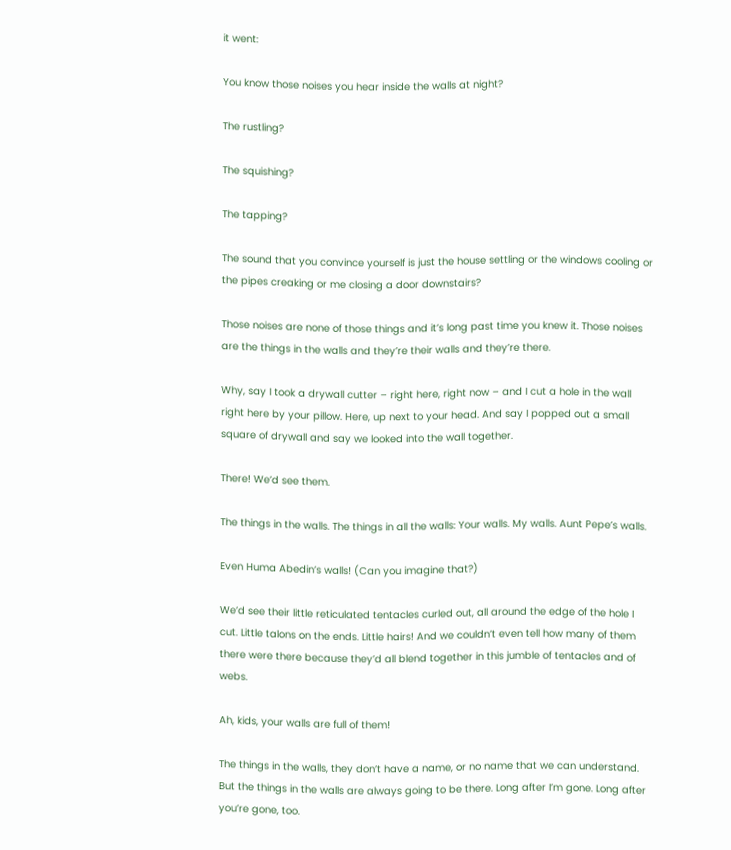it went:

You know those noises you hear inside the walls at night?

The rustling?

The squishing?

The tapping?

The sound that you convince yourself is just the house settling or the windows cooling or the pipes creaking or me closing a door downstairs?

Those noises are none of those things and it’s long past time you knew it. Those noises are the things in the walls and they’re their walls and they’re there.

Why, say I took a drywall cutter – right here, right now – and I cut a hole in the wall right here by your pillow. Here, up next to your head. And say I popped out a small square of drywall and say we looked into the wall together.

There! We’d see them.

The things in the walls. The things in all the walls: Your walls. My walls. Aunt Pepe’s walls.

Even Huma Abedin’s walls! (Can you imagine that?)

We’d see their little reticulated tentacles curled out, all around the edge of the hole I cut. Little talons on the ends. Little hairs! And we couldn’t even tell how many of them there were there because they’d all blend together in this jumble of tentacles and of webs.

Ah, kids, your walls are full of them!

The things in the walls, they don’t have a name, or no name that we can understand. But the things in the walls are always going to be there. Long after I’m gone. Long after you’re gone, too.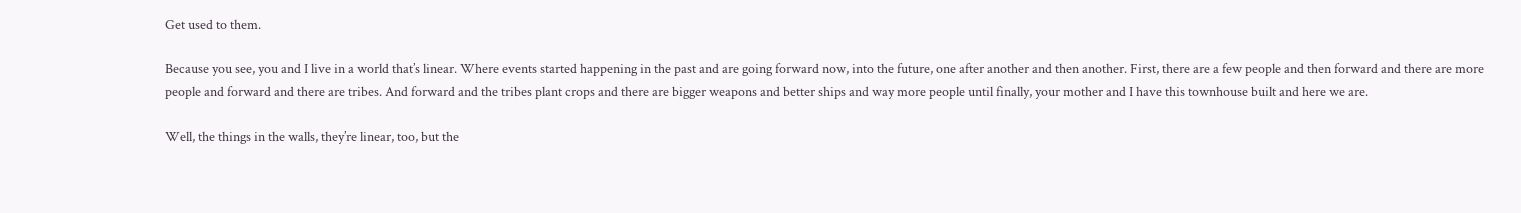Get used to them.

Because you see, you and I live in a world that’s linear. Where events started happening in the past and are going forward now, into the future, one after another and then another. First, there are a few people and then forward and there are more people and forward and there are tribes. And forward and the tribes plant crops and there are bigger weapons and better ships and way more people until finally, your mother and I have this townhouse built and here we are.

Well, the things in the walls, they’re linear, too, but the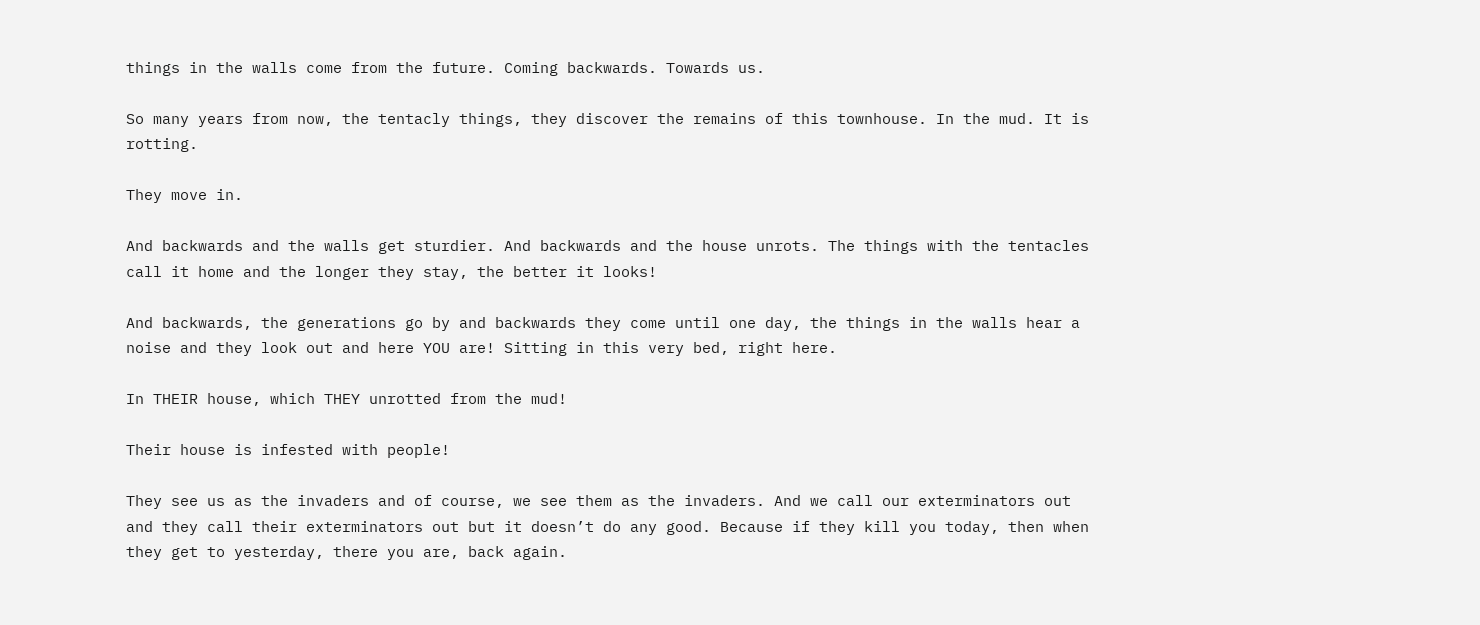things in the walls come from the future. Coming backwards. Towards us.

So many years from now, the tentacly things, they discover the remains of this townhouse. In the mud. It is rotting.

They move in.

And backwards and the walls get sturdier. And backwards and the house unrots. The things with the tentacles call it home and the longer they stay, the better it looks!

And backwards, the generations go by and backwards they come until one day, the things in the walls hear a noise and they look out and here YOU are! Sitting in this very bed, right here.

In THEIR house, which THEY unrotted from the mud!

Their house is infested with people!

They see us as the invaders and of course, we see them as the invaders. And we call our exterminators out and they call their exterminators out but it doesn’t do any good. Because if they kill you today, then when they get to yesterday, there you are, back again.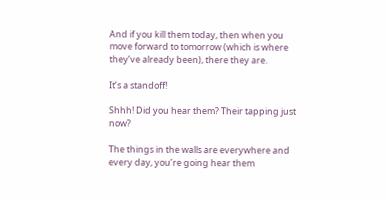And if you kill them today, then when you move forward to tomorrow (which is where they’ve already been), there they are.

It’s a standoff!

Shhh! Did you hear them? Their tapping just now?

The things in the walls are everywhere and every day, you’re going hear them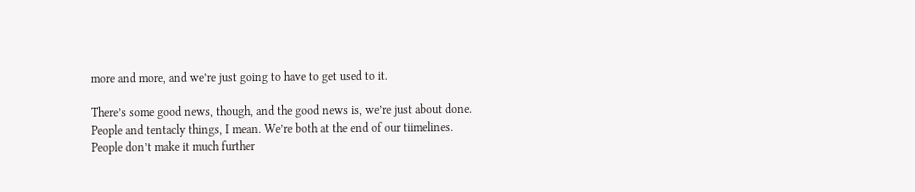more and more, and we’re just going to have to get used to it.

There’s some good news, though, and the good news is, we’re just about done. People and tentacly things, I mean. We’re both at the end of our tiimelines. People don’t make it much further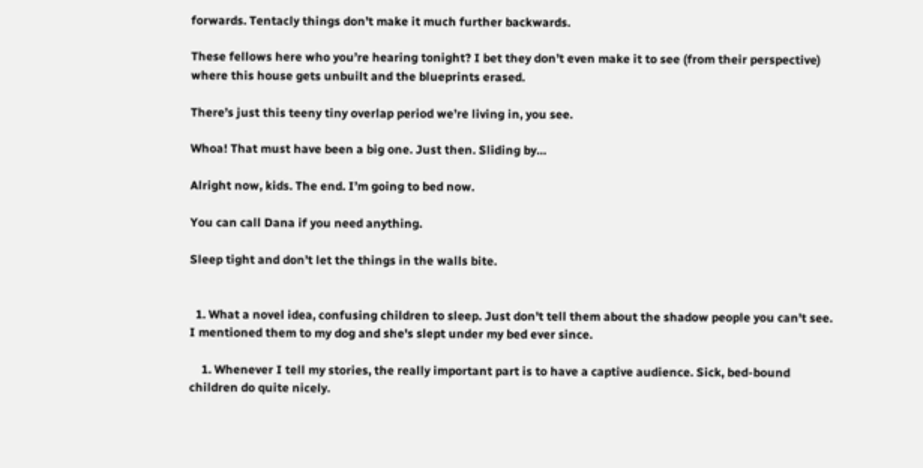forwards. Tentacly things don’t make it much further backwards.

These fellows here who you’re hearing tonight? I bet they don’t even make it to see (from their perspective) where this house gets unbuilt and the blueprints erased.

There’s just this teeny tiny overlap period we’re living in, you see.

Whoa! That must have been a big one. Just then. Sliding by…

Alright now, kids. The end. I’m going to bed now.

You can call Dana if you need anything.

Sleep tight and don’t let the things in the walls bite.


  1. What a novel idea, confusing children to sleep. Just don't tell them about the shadow people you can't see. I mentioned them to my dog and she's slept under my bed ever since.

    1. Whenever I tell my stories, the really important part is to have a captive audience. Sick, bed-bound children do quite nicely.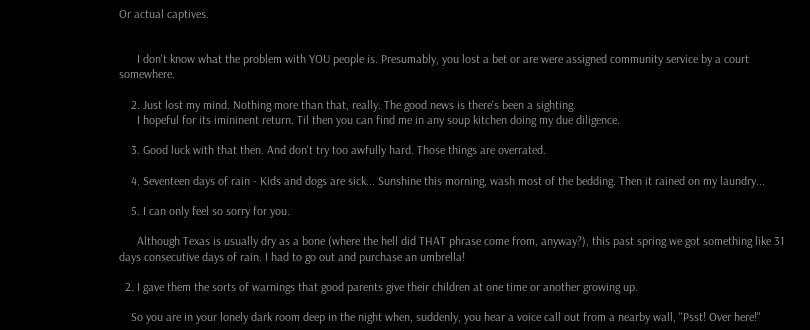Or actual captives.


      I don't know what the problem with YOU people is. Presumably, you lost a bet or are were assigned community service by a court somewhere.

    2. Just lost my mind. Nothing more than that, really. The good news is there's been a sighting.
      I hopeful for its imininent return. Til then you can find me in any soup kitchen doing my due diligence.

    3. Good luck with that then. And don't try too awfully hard. Those things are overrated.

    4. Seventeen days of rain - Kids and dogs are sick... Sunshine this morning, wash most of the bedding. Then it rained on my laundry...

    5. I can only feel so sorry for you.

      Although Texas is usually dry as a bone (where the hell did THAT phrase come from, anyway?), this past spring we got something like 31 days consecutive days of rain. I had to go out and purchase an umbrella!

  2. I gave them the sorts of warnings that good parents give their children at one time or another growing up.

    So you are in your lonely dark room deep in the night when, suddenly, you hear a voice call out from a nearby wall, "Psst! Over here!"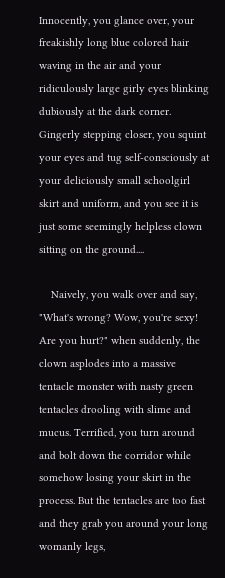Innocently, you glance over, your freakishly long blue colored hair waving in the air and your ridiculously large girly eyes blinking dubiously at the dark corner. Gingerly stepping closer, you squint your eyes and tug self-consciously at your deliciously small schoolgirl skirt and uniform, and you see it is just some seemingly helpless clown sitting on the ground....

    Naively, you walk over and say, "What's wrong? Wow, you're sexy! Are you hurt?" when suddenly, the clown asplodes into a massive tentacle monster with nasty green tentacles drooling with slime and mucus. Terrified, you turn around and bolt down the corridor while somehow losing your skirt in the process. But the tentacles are too fast and they grab you around your long womanly legs,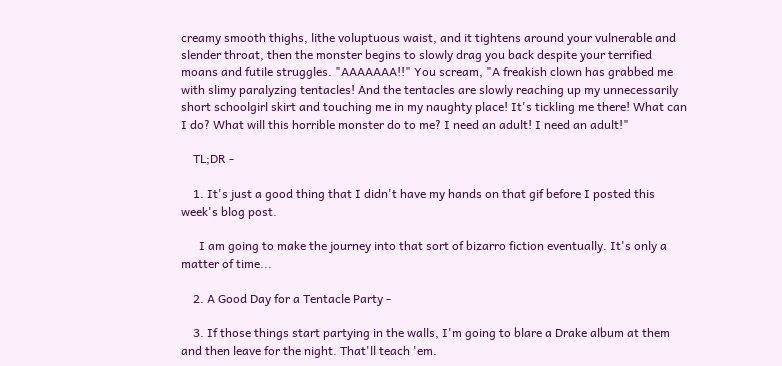creamy smooth thighs, lithe voluptuous waist, and it tightens around your vulnerable and slender throat, then the monster begins to slowly drag you back despite your terrified moans and futile struggles. "AAAAAAA!!" You scream, "A freakish clown has grabbed me with slimy paralyzing tentacles! And the tentacles are slowly reaching up my unnecessarily short schoolgirl skirt and touching me in my naughty place! It's tickling me there! What can I do? What will this horrible monster do to me? I need an adult! I need an adult!"

    TL;DR -

    1. It's just a good thing that I didn't have my hands on that gif before I posted this week's blog post.

      I am going to make the journey into that sort of bizarro fiction eventually. It's only a matter of time...

    2. A Good Day for a Tentacle Party -

    3. If those things start partying in the walls, I'm going to blare a Drake album at them and then leave for the night. That'll teach 'em.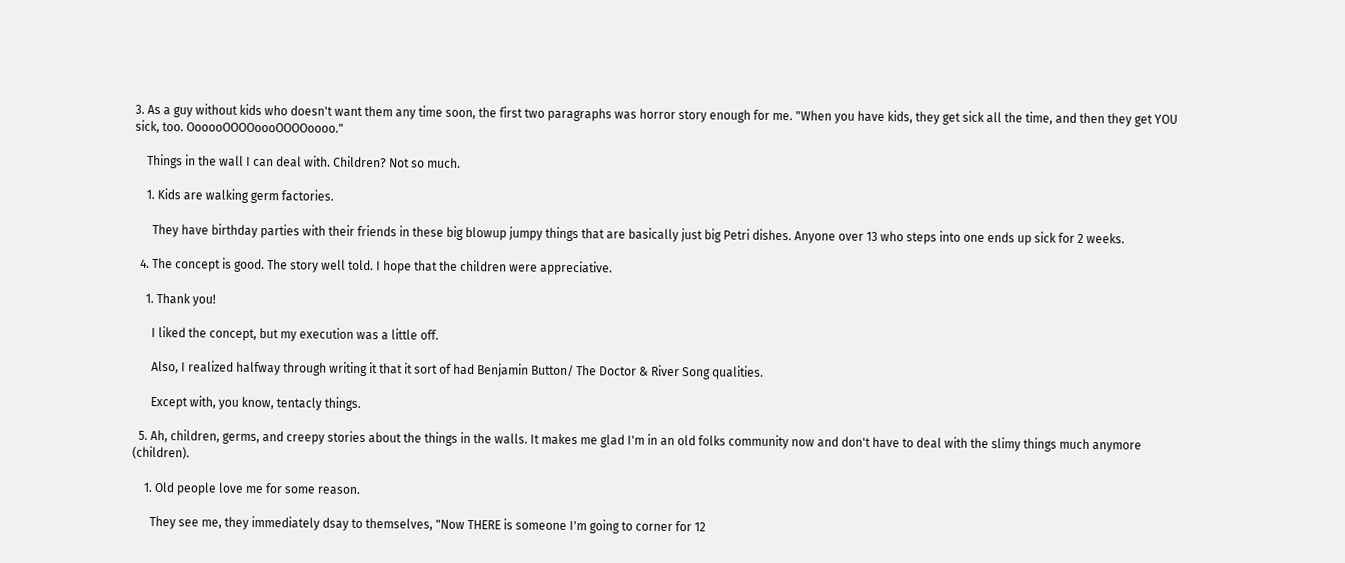3. As a guy without kids who doesn't want them any time soon, the first two paragraphs was horror story enough for me. "When you have kids, they get sick all the time, and then they get YOU sick, too. OooooOOOOoooOOOOoooo."

    Things in the wall I can deal with. Children? Not so much.

    1. Kids are walking germ factories.

      They have birthday parties with their friends in these big blowup jumpy things that are basically just big Petri dishes. Anyone over 13 who steps into one ends up sick for 2 weeks.

  4. The concept is good. The story well told. I hope that the children were appreciative.

    1. Thank you!

      I liked the concept, but my execution was a little off.

      Also, I realized halfway through writing it that it sort of had Benjamin Button/ The Doctor & River Song qualities.

      Except with, you know, tentacly things.

  5. Ah, children, germs, and creepy stories about the things in the walls. It makes me glad I'm in an old folks community now and don't have to deal with the slimy things much anymore (children).

    1. Old people love me for some reason.

      They see me, they immediately dsay to themselves, "Now THERE is someone I'm going to corner for 12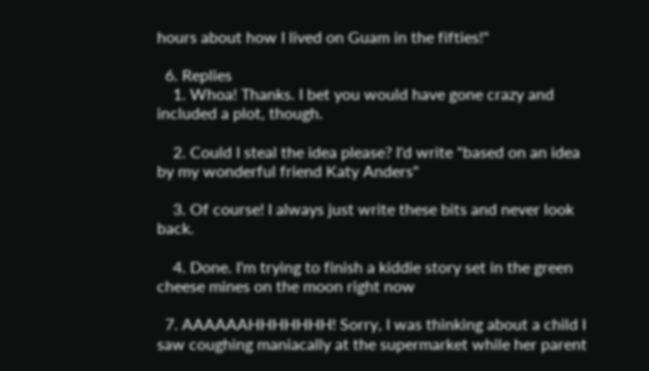hours about how I lived on Guam in the fifties!"

  6. Replies
    1. Whoa! Thanks. I bet you would have gone crazy and included a plot, though.

    2. Could I steal the idea please? I'd write "based on an idea by my wonderful friend Katy Anders"

    3. Of course! I always just write these bits and never look back.

    4. Done. I'm trying to finish a kiddie story set in the green cheese mines on the moon right now

  7. AAAAAAHHHHHHH! Sorry, I was thinking about a child I saw coughing maniacally at the supermarket while her parent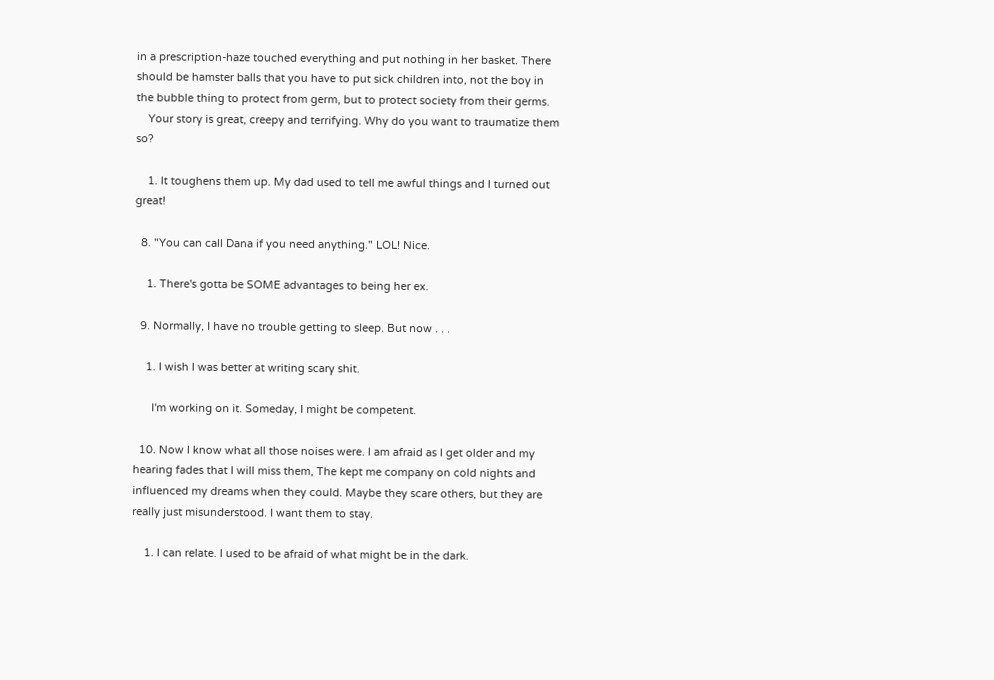in a prescription-haze touched everything and put nothing in her basket. There should be hamster balls that you have to put sick children into, not the boy in the bubble thing to protect from germ, but to protect society from their germs.
    Your story is great, creepy and terrifying. Why do you want to traumatize them so?

    1. It toughens them up. My dad used to tell me awful things and I turned out great!

  8. "You can call Dana if you need anything." LOL! Nice.

    1. There's gotta be SOME advantages to being her ex.

  9. Normally, I have no trouble getting to sleep. But now . . .

    1. I wish I was better at writing scary shit.

      I'm working on it. Someday, I might be competent.

  10. Now I know what all those noises were. I am afraid as I get older and my hearing fades that I will miss them, The kept me company on cold nights and influenced my dreams when they could. Maybe they scare others, but they are really just misunderstood. I want them to stay.

    1. I can relate. I used to be afraid of what might be in the dark.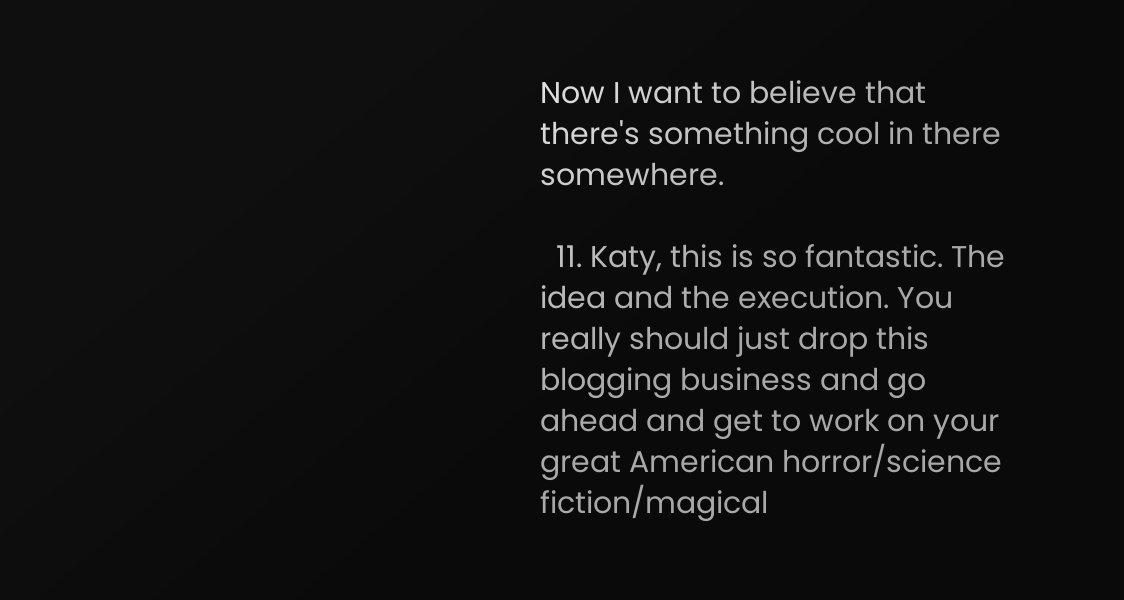Now I want to believe that there's something cool in there somewhere.

  11. Katy, this is so fantastic. The idea and the execution. You really should just drop this blogging business and go ahead and get to work on your great American horror/science fiction/magical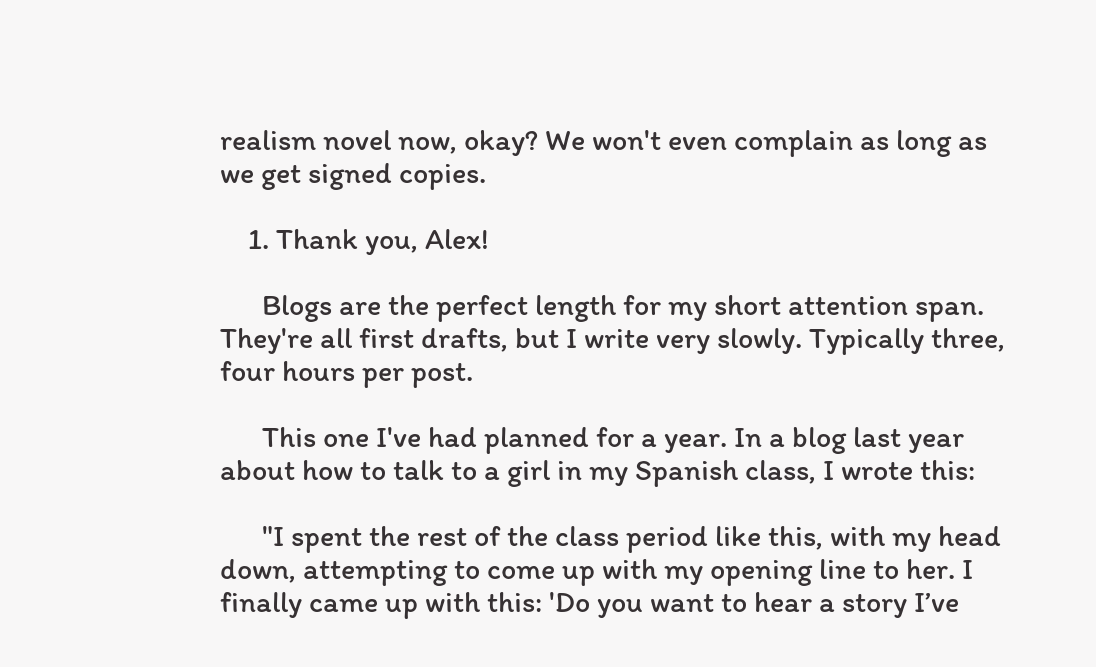realism novel now, okay? We won't even complain as long as we get signed copies.

    1. Thank you, Alex!

      Blogs are the perfect length for my short attention span. They're all first drafts, but I write very slowly. Typically three, four hours per post.

      This one I've had planned for a year. In a blog last year about how to talk to a girl in my Spanish class, I wrote this:

      "I spent the rest of the class period like this, with my head down, attempting to come up with my opening line to her. I finally came up with this: 'Do you want to hear a story I’ve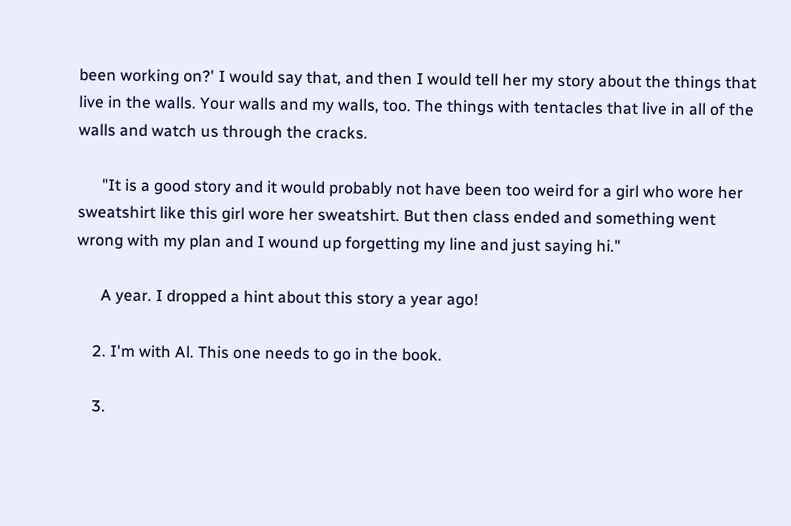been working on?' I would say that, and then I would tell her my story about the things that live in the walls. Your walls and my walls, too. The things with tentacles that live in all of the walls and watch us through the cracks.

      "It is a good story and it would probably not have been too weird for a girl who wore her sweatshirt like this girl wore her sweatshirt. But then class ended and something went wrong with my plan and I wound up forgetting my line and just saying hi."

      A year. I dropped a hint about this story a year ago!

    2. I'm with Al. This one needs to go in the book.

    3.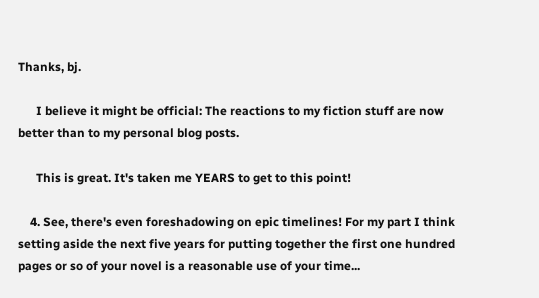Thanks, bj.

      I believe it might be official: The reactions to my fiction stuff are now better than to my personal blog posts.

      This is great. It's taken me YEARS to get to this point!

    4. See, there's even foreshadowing on epic timelines! For my part I think setting aside the next five years for putting together the first one hundred pages or so of your novel is a reasonable use of your time...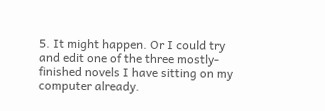5. It might happen. Or I could try and edit one of the three mostly-finished novels I have sitting on my computer already.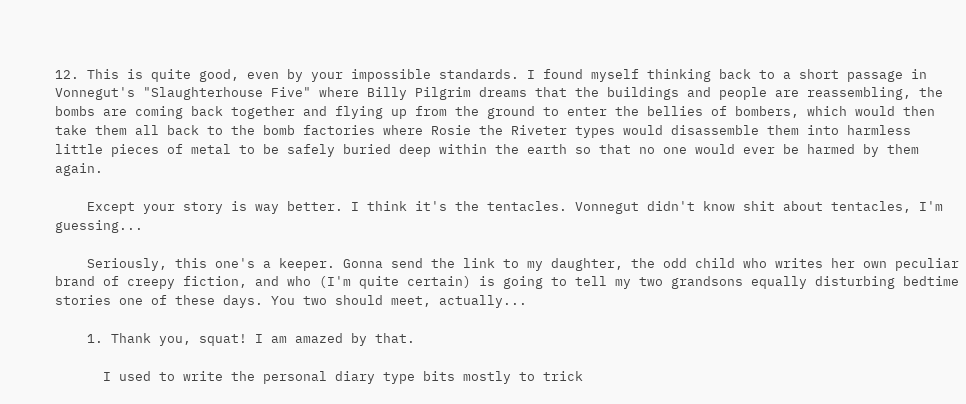12. This is quite good, even by your impossible standards. I found myself thinking back to a short passage in Vonnegut's "Slaughterhouse Five" where Billy Pilgrim dreams that the buildings and people are reassembling, the bombs are coming back together and flying up from the ground to enter the bellies of bombers, which would then take them all back to the bomb factories where Rosie the Riveter types would disassemble them into harmless little pieces of metal to be safely buried deep within the earth so that no one would ever be harmed by them again.

    Except your story is way better. I think it's the tentacles. Vonnegut didn't know shit about tentacles, I'm guessing...

    Seriously, this one's a keeper. Gonna send the link to my daughter, the odd child who writes her own peculiar brand of creepy fiction, and who (I'm quite certain) is going to tell my two grandsons equally disturbing bedtime stories one of these days. You two should meet, actually...

    1. Thank you, squat! I am amazed by that.

      I used to write the personal diary type bits mostly to trick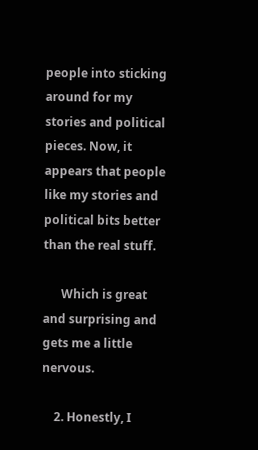people into sticking around for my stories and political pieces. Now, it appears that people like my stories and political bits better than the real stuff.

      Which is great and surprising and gets me a little nervous.

    2. Honestly, I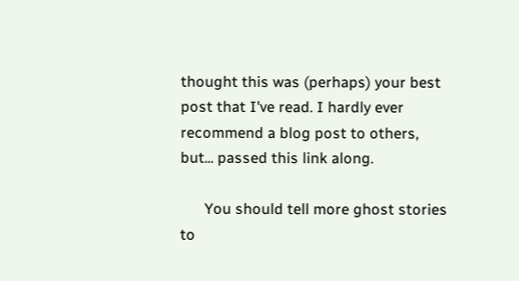thought this was (perhaps) your best post that I've read. I hardly ever recommend a blog post to others, but... passed this link along.

      You should tell more ghost stories to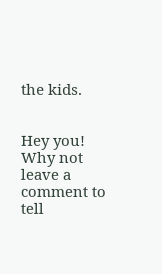the kids.


Hey you! Why not leave a comment to tell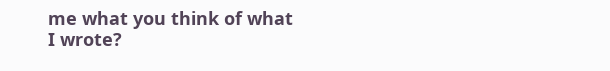me what you think of what I wrote?